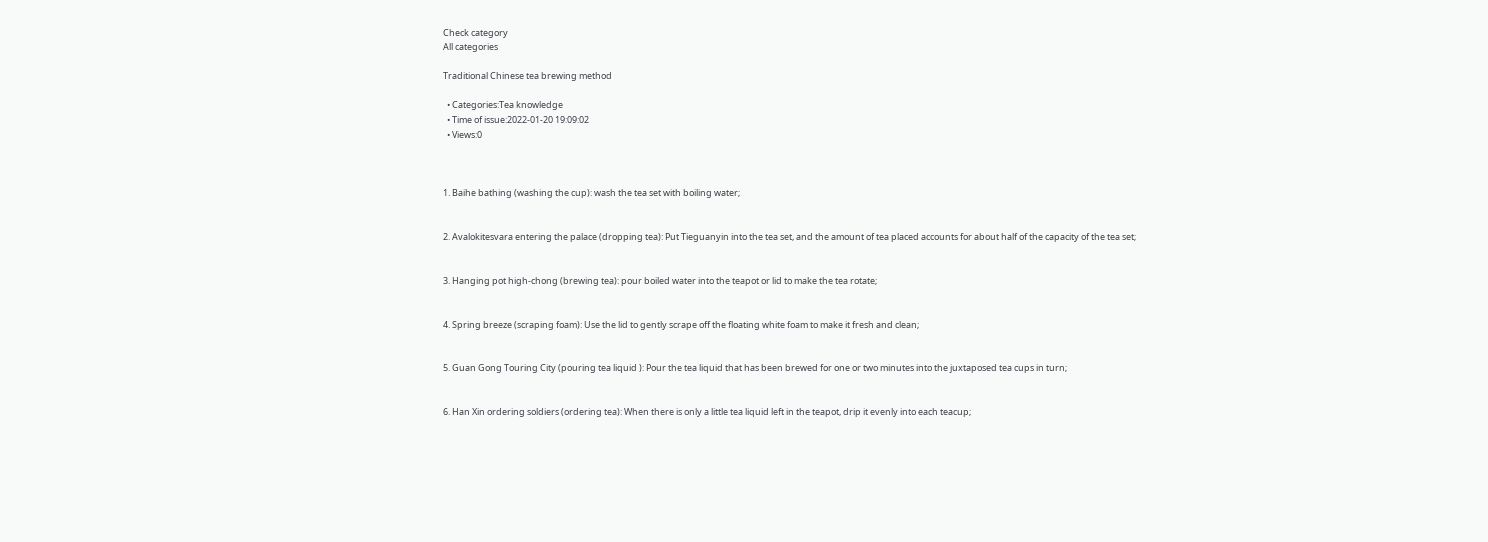Check category
All categories

Traditional Chinese tea brewing method

  • Categories:Tea knowledge
  • Time of issue:2022-01-20 19:09:02
  • Views:0



1. Baihe bathing (washing the cup): wash the tea set with boiling water;


2. Avalokitesvara entering the palace (dropping tea): Put Tieguanyin into the tea set, and the amount of tea placed accounts for about half of the capacity of the tea set;


3. Hanging pot high-chong (brewing tea): pour boiled water into the teapot or lid to make the tea rotate;


4. Spring breeze (scraping foam): Use the lid to gently scrape off the floating white foam to make it fresh and clean;


5. Guan Gong Touring City (pouring tea liquid ): Pour the tea liquid that has been brewed for one or two minutes into the juxtaposed tea cups in turn;


6. Han Xin ordering soldiers (ordering tea): When there is only a little tea liquid left in the teapot, drip it evenly into each teacup;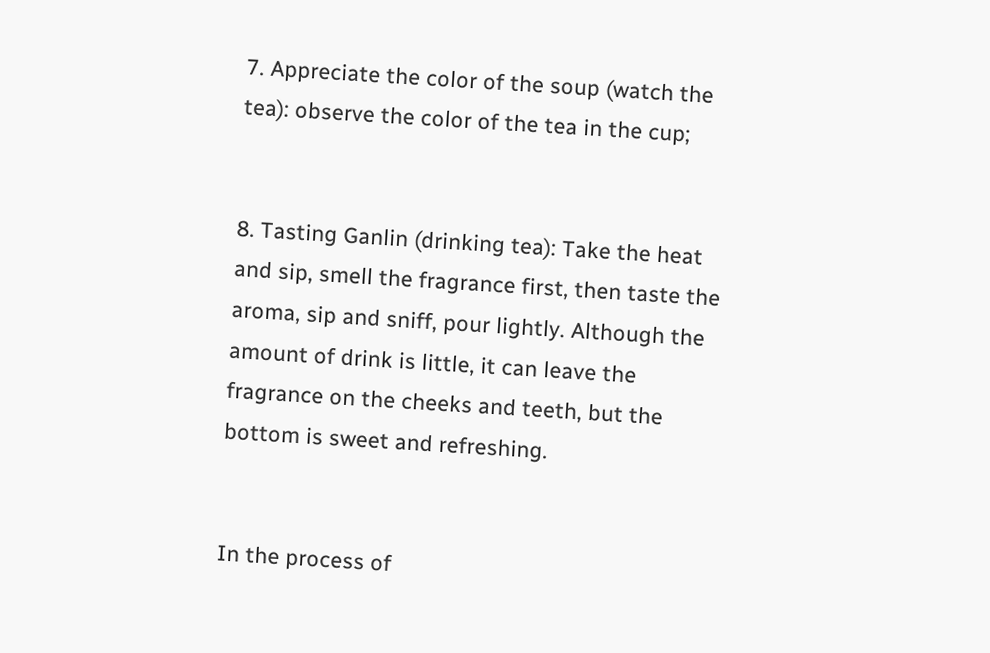7. Appreciate the color of the soup (watch the tea): observe the color of the tea in the cup;


8. Tasting Ganlin (drinking tea): Take the heat and sip, smell the fragrance first, then taste the aroma, sip and sniff, pour lightly. Although the amount of drink is little, it can leave the fragrance on the cheeks and teeth, but the bottom is sweet and refreshing.


In the process of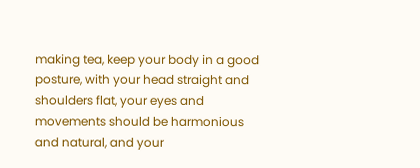making tea, keep your body in a good posture, with your head straight and shoulders flat, your eyes and movements should be harmonious and natural, and your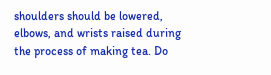shoulders should be lowered, elbows, and wrists raised during the process of making tea. Do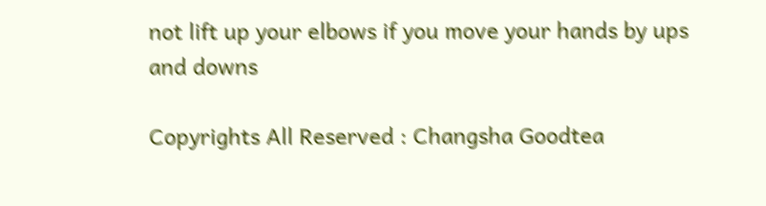not lift up your elbows if you move your hands by ups and downs

Copyrights All Reserved : Changsha Goodtea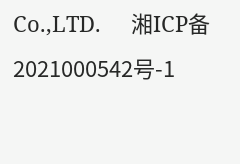Co.,LTD.     湘ICP备2021000542号-1